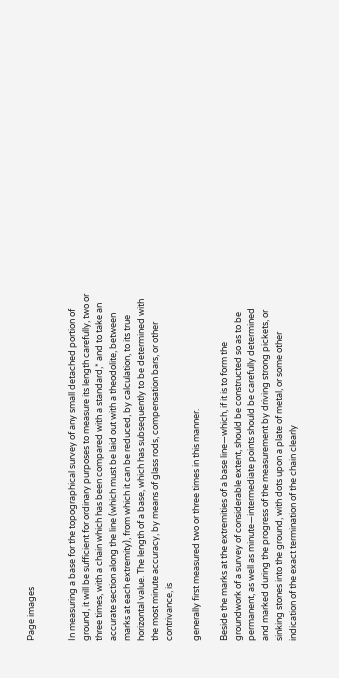Page images


In measuring a base for the topographical survey of any small detached portion of ground, it will be sufficient for ordinary purposes to measure its length carefully, two or three times, with a chain which has been compared with a standard,* and to take an accurate section along the line (which must be laid out with a theodolite, between marks at each extremity), from which it can be reduced, by calculation, to its true horizontal value. The length of a base, which has subsequently to be determined with the most minute accuracy, by means of glass rods, compensation bars, or other contrivance, is

generally first measured two or three times in this manner.

Beside the marks at the extremities of a base line—which, if it is to form the groundwork of a survey of considerable extent, should be constructed so as to be permanent, as well as minute—intermediate points should be carefully determined and marked during the progress of the measurement by driving strong pickets, or sinking stones into the ground, with dots upon a plate of metal, or some other indication of the exact termination of the chain clearly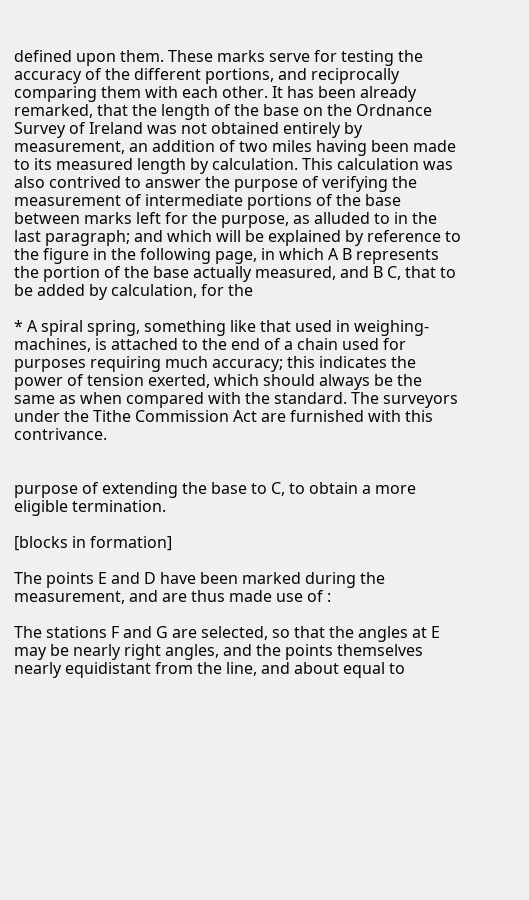defined upon them. These marks serve for testing the accuracy of the different portions, and reciprocally comparing them with each other. It has been already remarked, that the length of the base on the Ordnance Survey of Ireland was not obtained entirely by measurement, an addition of two miles having been made to its measured length by calculation. This calculation was also contrived to answer the purpose of verifying the measurement of intermediate portions of the base between marks left for the purpose, as alluded to in the last paragraph; and which will be explained by reference to the figure in the following page, in which A B represents the portion of the base actually measured, and B C, that to be added by calculation, for the

* A spiral spring, something like that used in weighing-machines, is attached to the end of a chain used for purposes requiring much accuracy; this indicates the power of tension exerted, which should always be the same as when compared with the standard. The surveyors under the Tithe Commission Act are furnished with this contrivance.


purpose of extending the base to C, to obtain a more eligible termination.

[blocks in formation]

The points E and D have been marked during the measurement, and are thus made use of :

The stations F and G are selected, so that the angles at E may be nearly right angles, and the points themselves nearly equidistant from the line, and about equal to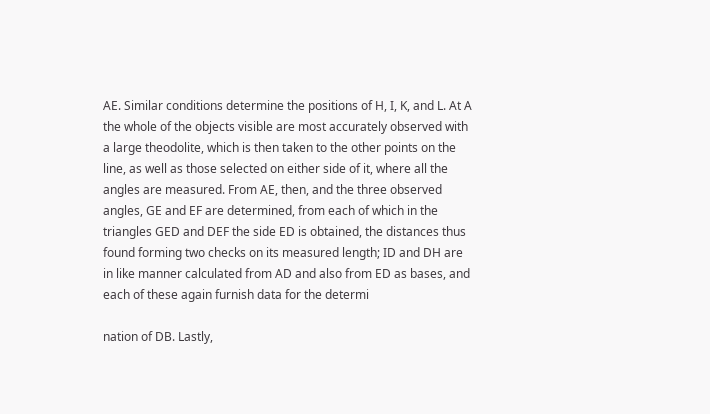AE. Similar conditions determine the positions of H, I, K, and L. At A the whole of the objects visible are most accurately observed with a large theodolite, which is then taken to the other points on the line, as well as those selected on either side of it, where all the angles are measured. From AE, then, and the three observed angles, GE and EF are determined, from each of which in the triangles GED and DEF the side ED is obtained, the distances thus found forming two checks on its measured length; ID and DH are in like manner calculated from AD and also from ED as bases, and each of these again furnish data for the determi

nation of DB. Lastly,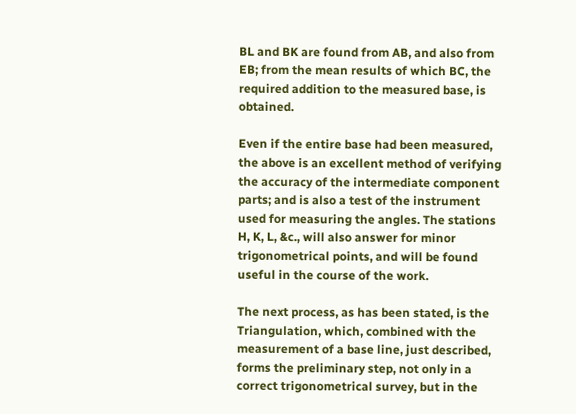BL and BK are found from AB, and also from EB; from the mean results of which BC, the required addition to the measured base, is obtained.

Even if the entire base had been measured, the above is an excellent method of verifying the accuracy of the intermediate component parts; and is also a test of the instrument used for measuring the angles. The stations H, K, L, &c., will also answer for minor trigonometrical points, and will be found useful in the course of the work.

The next process, as has been stated, is the Triangulation, which, combined with the measurement of a base line, just described, forms the preliminary step, not only in a correct trigonometrical survey, but in the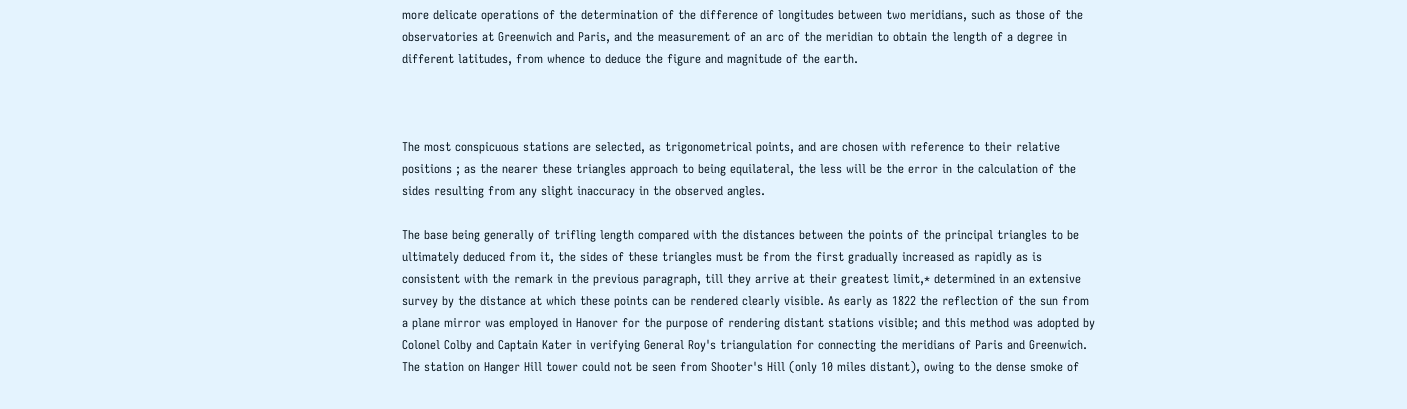more delicate operations of the determination of the difference of longitudes between two meridians, such as those of the observatories at Greenwich and Paris, and the measurement of an arc of the meridian to obtain the length of a degree in different latitudes, from whence to deduce the figure and magnitude of the earth.



The most conspicuous stations are selected, as trigonometrical points, and are chosen with reference to their relative positions ; as the nearer these triangles approach to being equilateral, the less will be the error in the calculation of the sides resulting from any slight inaccuracy in the observed angles.

The base being generally of trifling length compared with the distances between the points of the principal triangles to be ultimately deduced from it, the sides of these triangles must be from the first gradually increased as rapidly as is consistent with the remark in the previous paragraph, till they arrive at their greatest limit,* determined in an extensive survey by the distance at which these points can be rendered clearly visible. As early as 1822 the reflection of the sun from a plane mirror was employed in Hanover for the purpose of rendering distant stations visible; and this method was adopted by Colonel Colby and Captain Kater in verifying General Roy's triangulation for connecting the meridians of Paris and Greenwich. The station on Hanger Hill tower could not be seen from Shooter's Hill (only 10 miles distant), owing to the dense smoke of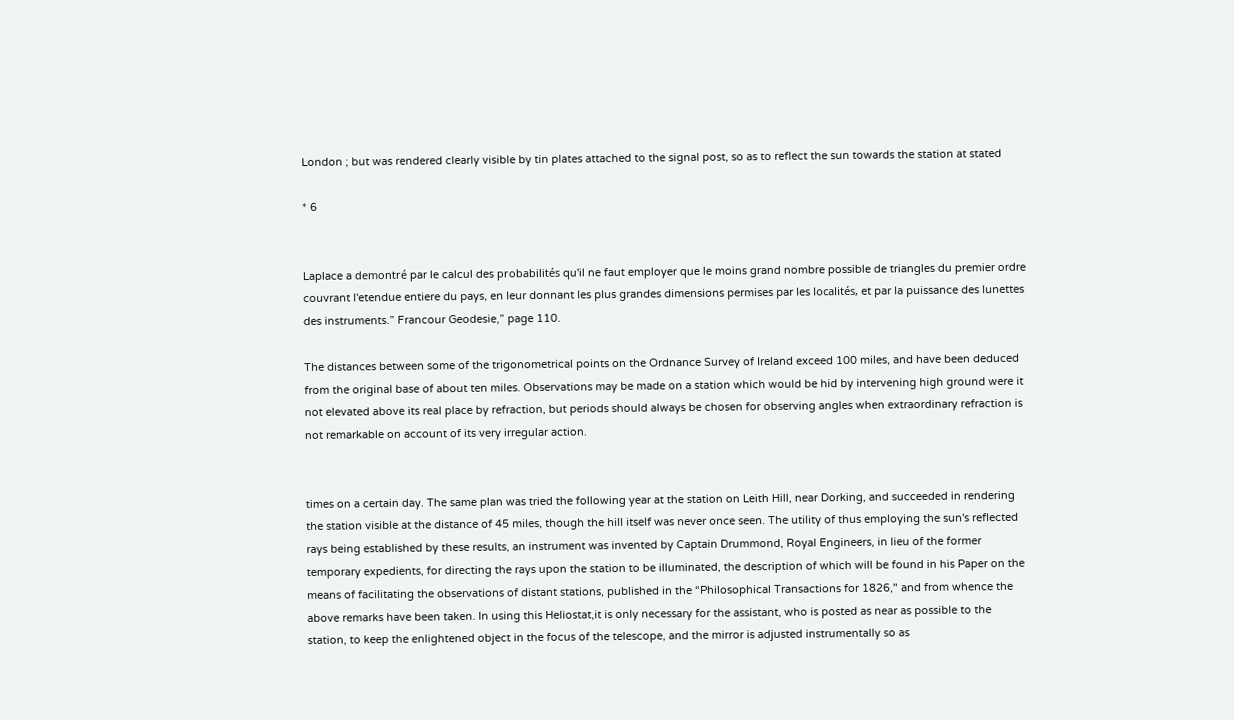London ; but was rendered clearly visible by tin plates attached to the signal post, so as to reflect the sun towards the station at stated

* 6


Laplace a demontré par le calcul des probabilités qu'il ne faut employer que le moins grand nombre possible de triangles du premier ordre couvrant l'etendue entiere du pays, en leur donnant les plus grandes dimensions permises par les localités, et par la puissance des lunettes des instruments.” Francour Geodesie,” page 110.

The distances between some of the trigonometrical points on the Ordnance Survey of Ireland exceed 100 miles, and have been deduced from the original base of about ten miles. Observations may be made on a station which would be hid by intervening high ground were it not elevated above its real place by refraction, but periods should always be chosen for observing angles when extraordinary refraction is not remarkable on account of its very irregular action.


times on a certain day. The same plan was tried the following year at the station on Leith Hill, near Dorking, and succeeded in rendering the station visible at the distance of 45 miles, though the hill itself was never once seen. The utility of thus employing the sun's reflected rays being established by these results, an instrument was invented by Captain Drummond, Royal Engineers, in lieu of the former temporary expedients, for directing the rays upon the station to be illuminated, the description of which will be found in his Paper on the means of facilitating the observations of distant stations, published in the “Philosophical Transactions for 1826," and from whence the above remarks have been taken. In using this Heliostat,it is only necessary for the assistant, who is posted as near as possible to the station, to keep the enlightened object in the focus of the telescope, and the mirror is adjusted instrumentally so as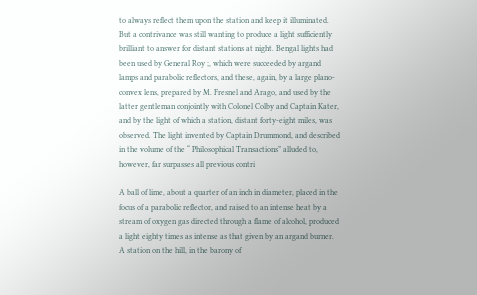to always reflect them upon the station and keep it illuminated. But a contrivance was still wanting to produce a light sufficiently brilliant to answer for distant stations at night. Bengal lights had been used by General Roy ;, which were succeeded by argand lamps and parabolic reflectors, and these, again, by a large plano-convex lens, prepared by M. Fresnel and Arago, and used by the latter gentleman conjointly with Colonel Colby and Captain Kater, and by the light of which a station, distant forty-eight miles, was observed. The light invented by Captain Drummond, and described in the volume of the “ Philosophical Transactions” alluded to, however, far surpasses all previous contri

A ball of lime, about a quarter of an inch in diameter, placed in the focus of a parabolic reflector, and raised to an intense heat by a stream of oxygen gas directed through a flame of alcohol, produced a light eighty times as intense as that given by an argand burner. A station on the hill, in the barony of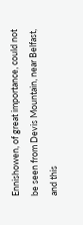Ennishowen, of great importance, could not be seen from Devis Mountain, near Belfast, and this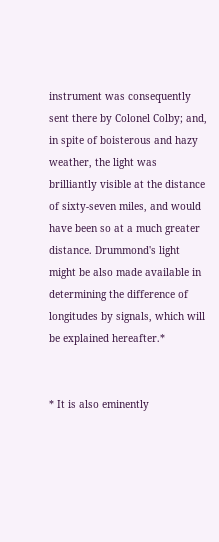instrument was consequently sent there by Colonel Colby; and, in spite of boisterous and hazy weather, the light was brilliantly visible at the distance of sixty-seven miles, and would have been so at a much greater distance. Drummond's light might be also made available in determining the difference of longitudes by signals, which will be explained hereafter.*


* It is also eminently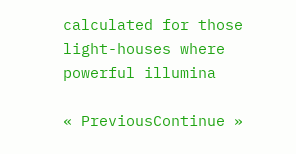calculated for those light-houses where powerful illumina

« PreviousContinue »